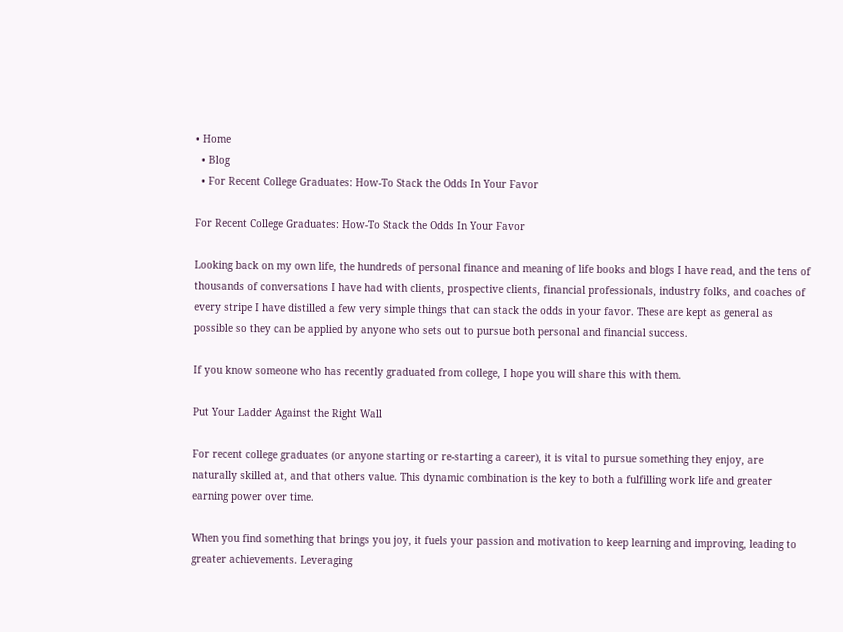• Home
  • Blog
  • For Recent College Graduates: How-To Stack the Odds In Your Favor

For Recent College Graduates: How-To Stack the Odds In Your Favor

Looking back on my own life, the hundreds of personal finance and meaning of life books and blogs I have read, and the tens of thousands of conversations I have had with clients, prospective clients, financial professionals, industry folks, and coaches of every stripe I have distilled a few very simple things that can stack the odds in your favor. These are kept as general as possible so they can be applied by anyone who sets out to pursue both personal and financial success.

If you know someone who has recently graduated from college, I hope you will share this with them.

Put Your Ladder Against the Right Wall

For recent college graduates (or anyone starting or re-starting a career), it is vital to pursue something they enjoy, are naturally skilled at, and that others value. This dynamic combination is the key to both a fulfilling work life and greater earning power over time.

When you find something that brings you joy, it fuels your passion and motivation to keep learning and improving, leading to greater achievements. Leveraging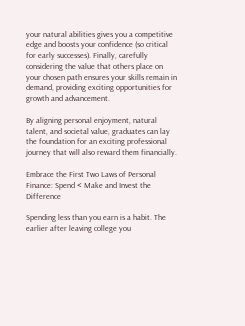your natural abilities gives you a competitive edge and boosts your confidence (so critical for early successes). Finally, carefully considering the value that others place on your chosen path ensures your skills remain in demand, providing exciting opportunities for growth and advancement.

By aligning personal enjoyment, natural talent, and societal value, graduates can lay the foundation for an exciting professional journey that will also reward them financially.

Embrace the First Two Laws of Personal Finance: Spend < Make and Invest the Difference

Spending less than you earn is a habit. The earlier after leaving college you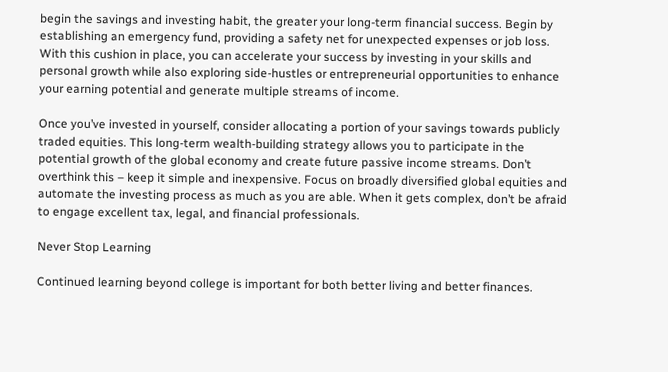begin the savings and investing habit, the greater your long-term financial success. Begin by establishing an emergency fund, providing a safety net for unexpected expenses or job loss. With this cushion in place, you can accelerate your success by investing in your skills and personal growth while also exploring side-hustles or entrepreneurial opportunities to enhance your earning potential and generate multiple streams of income.

Once you’ve invested in yourself, consider allocating a portion of your savings towards publicly traded equities. This long-term wealth-building strategy allows you to participate in the potential growth of the global economy and create future passive income streams. Don’t overthink this – keep it simple and inexpensive. Focus on broadly diversified global equities and automate the investing process as much as you are able. When it gets complex, don’t be afraid to engage excellent tax, legal, and financial professionals.

Never Stop Learning

Continued learning beyond college is important for both better living and better finances.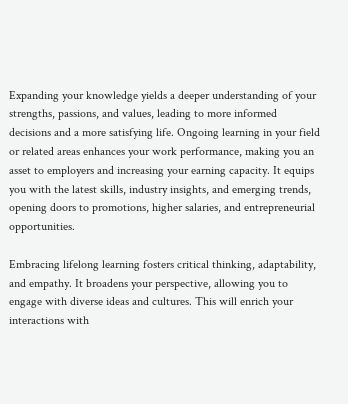Expanding your knowledge yields a deeper understanding of your strengths, passions, and values, leading to more informed decisions and a more satisfying life. Ongoing learning in your field or related areas enhances your work performance, making you an asset to employers and increasing your earning capacity. It equips you with the latest skills, industry insights, and emerging trends, opening doors to promotions, higher salaries, and entrepreneurial opportunities.

Embracing lifelong learning fosters critical thinking, adaptability, and empathy. It broadens your perspective, allowing you to engage with diverse ideas and cultures. This will enrich your interactions with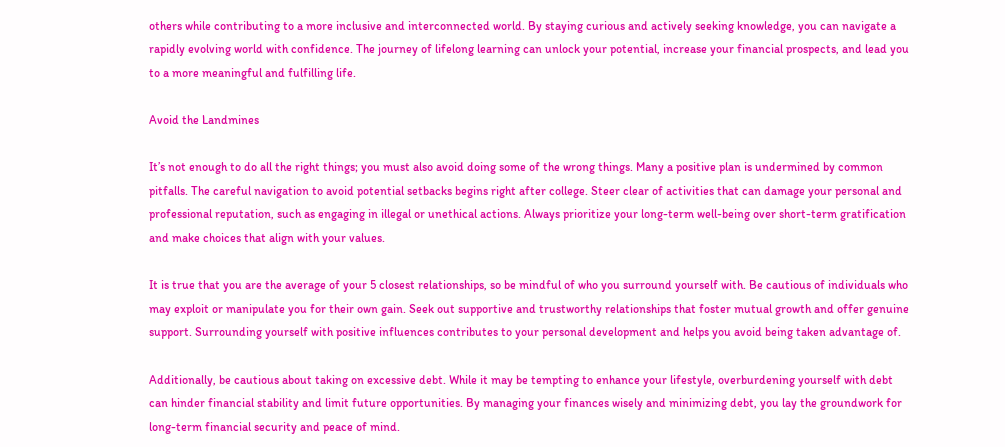others while contributing to a more inclusive and interconnected world. By staying curious and actively seeking knowledge, you can navigate a rapidly evolving world with confidence. The journey of lifelong learning can unlock your potential, increase your financial prospects, and lead you to a more meaningful and fulfilling life.

Avoid the Landmines

It’s not enough to do all the right things; you must also avoid doing some of the wrong things. Many a positive plan is undermined by common pitfalls. The careful navigation to avoid potential setbacks begins right after college. Steer clear of activities that can damage your personal and professional reputation, such as engaging in illegal or unethical actions. Always prioritize your long-term well-being over short-term gratification and make choices that align with your values.

It is true that you are the average of your 5 closest relationships, so be mindful of who you surround yourself with. Be cautious of individuals who may exploit or manipulate you for their own gain. Seek out supportive and trustworthy relationships that foster mutual growth and offer genuine support. Surrounding yourself with positive influences contributes to your personal development and helps you avoid being taken advantage of.

Additionally, be cautious about taking on excessive debt. While it may be tempting to enhance your lifestyle, overburdening yourself with debt can hinder financial stability and limit future opportunities. By managing your finances wisely and minimizing debt, you lay the groundwork for long-term financial security and peace of mind.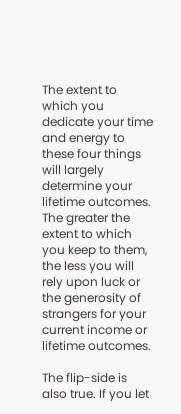The extent to which you dedicate your time and energy to these four things will largely determine your lifetime outcomes. The greater the extent to which you keep to them, the less you will rely upon luck or the generosity of strangers for your current income or lifetime outcomes.

The flip-side is also true. If you let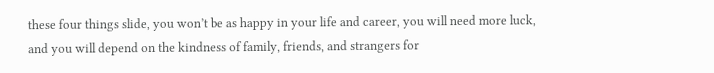these four things slide, you won’t be as happy in your life and career, you will need more luck, and you will depend on the kindness of family, friends, and strangers for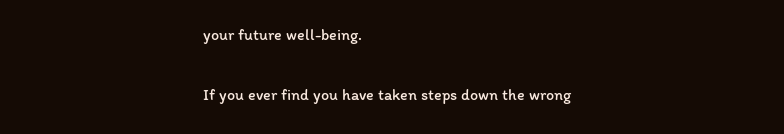your future well-being.

If you ever find you have taken steps down the wrong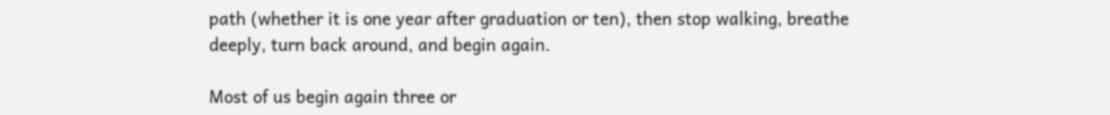path (whether it is one year after graduation or ten), then stop walking, breathe deeply, turn back around, and begin again.

Most of us begin again three or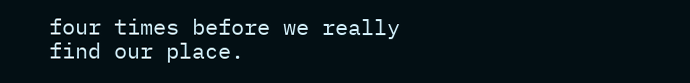four times before we really find our place.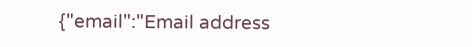{"email":"Email address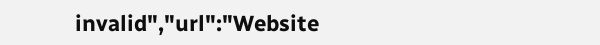invalid","url":"Website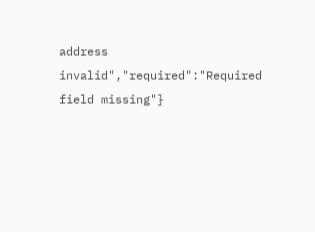address invalid","required":"Required field missing"}